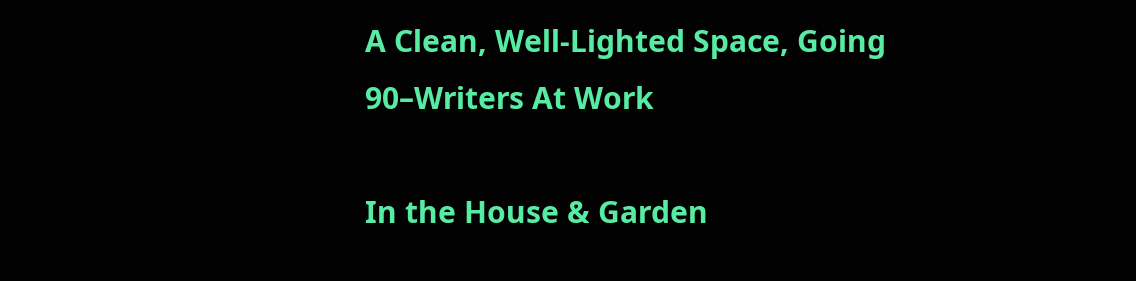A Clean, Well-Lighted Space, Going 90–Writers At Work

In the House & Garden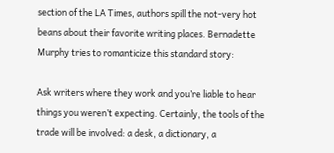section of the LA Times, authors spill the not-very hot beans about their favorite writing places. Bernadette Murphy tries to romanticize this standard story:

Ask writers where they work and you’re liable to hear things you weren’t expecting. Certainly, the tools of the trade will be involved: a desk, a dictionary, a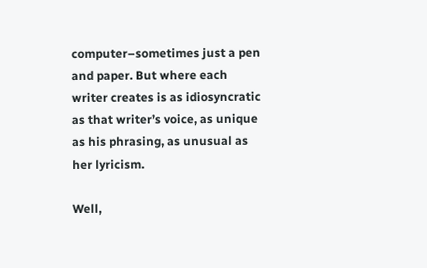computer–sometimes just a pen and paper. But where each writer creates is as idiosyncratic as that writer’s voice, as unique as his phrasing, as unusual as her lyricism.

Well,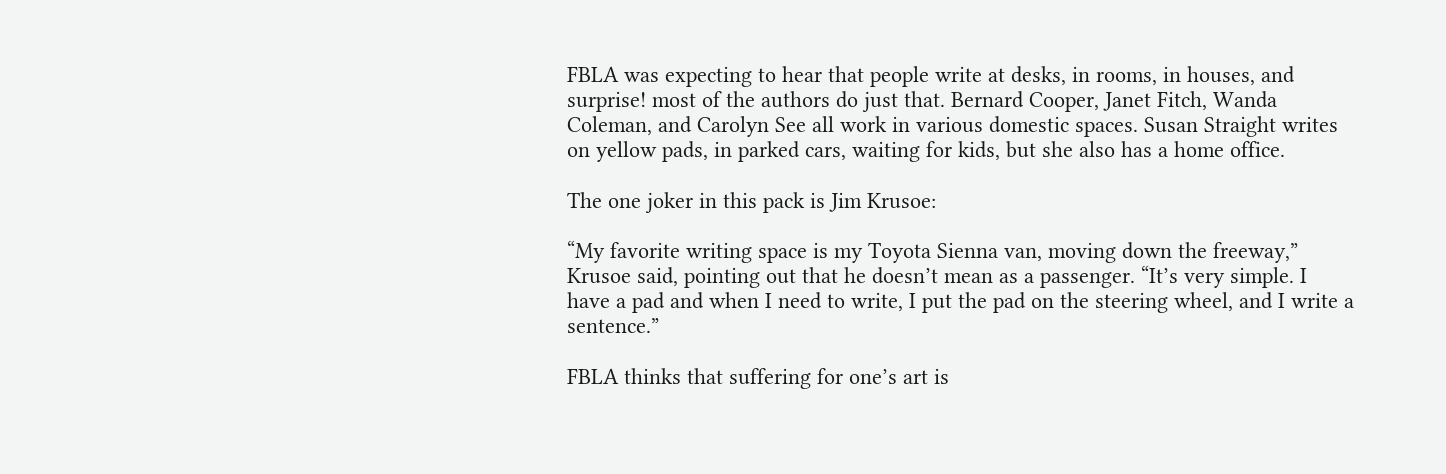FBLA was expecting to hear that people write at desks, in rooms, in houses, and surprise! most of the authors do just that. Bernard Cooper, Janet Fitch, Wanda Coleman, and Carolyn See all work in various domestic spaces. Susan Straight writes on yellow pads, in parked cars, waiting for kids, but she also has a home office.

The one joker in this pack is Jim Krusoe:

“My favorite writing space is my Toyota Sienna van, moving down the freeway,” Krusoe said, pointing out that he doesn’t mean as a passenger. “It’s very simple. I have a pad and when I need to write, I put the pad on the steering wheel, and I write a sentence.”

FBLA thinks that suffering for one’s art is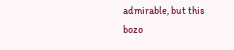admirable, but this bozo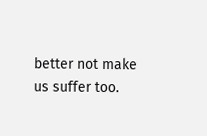better not make us suffer too.